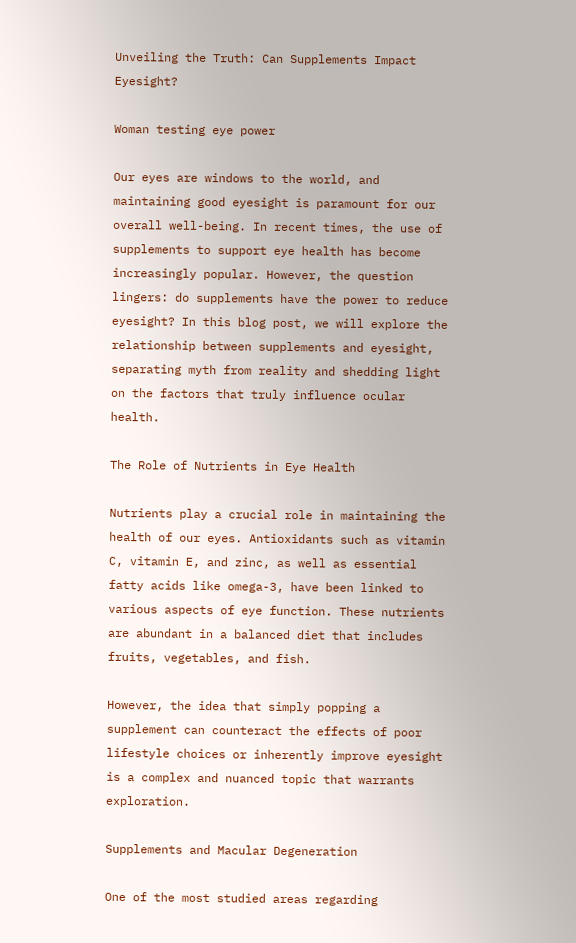Unveiling the Truth: Can Supplements Impact Eyesight?

Woman testing eye power

Our eyes are windows to the world, and maintaining good eyesight is paramount for our overall well-being. In recent times, the use of supplements to support eye health has become increasingly popular. However, the question lingers: do supplements have the power to reduce eyesight? In this blog post, we will explore the relationship between supplements and eyesight, separating myth from reality and shedding light on the factors that truly influence ocular health.

The Role of Nutrients in Eye Health

Nutrients play a crucial role in maintaining the health of our eyes. Antioxidants such as vitamin C, vitamin E, and zinc, as well as essential fatty acids like omega-3, have been linked to various aspects of eye function. These nutrients are abundant in a balanced diet that includes fruits, vegetables, and fish.

However, the idea that simply popping a supplement can counteract the effects of poor lifestyle choices or inherently improve eyesight is a complex and nuanced topic that warrants exploration.

Supplements and Macular Degeneration

One of the most studied areas regarding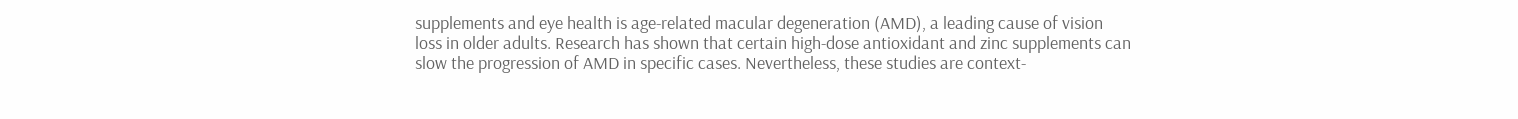supplements and eye health is age-related macular degeneration (AMD), a leading cause of vision loss in older adults. Research has shown that certain high-dose antioxidant and zinc supplements can slow the progression of AMD in specific cases. Nevertheless, these studies are context-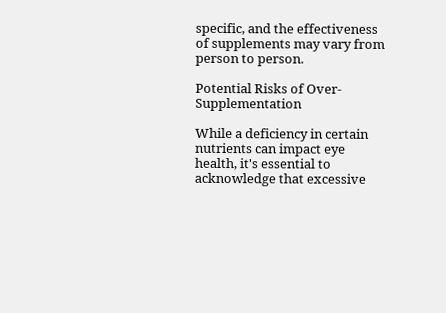specific, and the effectiveness of supplements may vary from person to person.

Potential Risks of Over-Supplementation

While a deficiency in certain nutrients can impact eye health, it's essential to acknowledge that excessive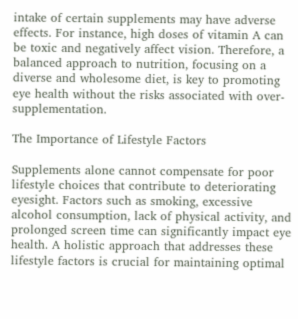intake of certain supplements may have adverse effects. For instance, high doses of vitamin A can be toxic and negatively affect vision. Therefore, a balanced approach to nutrition, focusing on a diverse and wholesome diet, is key to promoting eye health without the risks associated with over-supplementation.

The Importance of Lifestyle Factors

Supplements alone cannot compensate for poor lifestyle choices that contribute to deteriorating eyesight. Factors such as smoking, excessive alcohol consumption, lack of physical activity, and prolonged screen time can significantly impact eye health. A holistic approach that addresses these lifestyle factors is crucial for maintaining optimal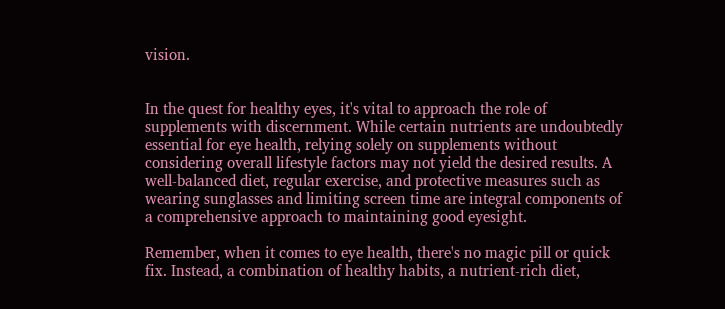vision.


In the quest for healthy eyes, it's vital to approach the role of supplements with discernment. While certain nutrients are undoubtedly essential for eye health, relying solely on supplements without considering overall lifestyle factors may not yield the desired results. A well-balanced diet, regular exercise, and protective measures such as wearing sunglasses and limiting screen time are integral components of a comprehensive approach to maintaining good eyesight.

Remember, when it comes to eye health, there's no magic pill or quick fix. Instead, a combination of healthy habits, a nutrient-rich diet,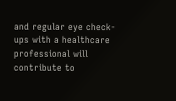and regular eye check-ups with a healthcare professional will contribute to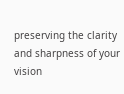preserving the clarity and sharpness of your vision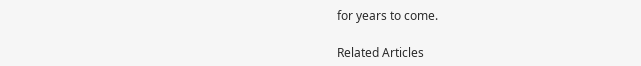for years to come.

Related Articles